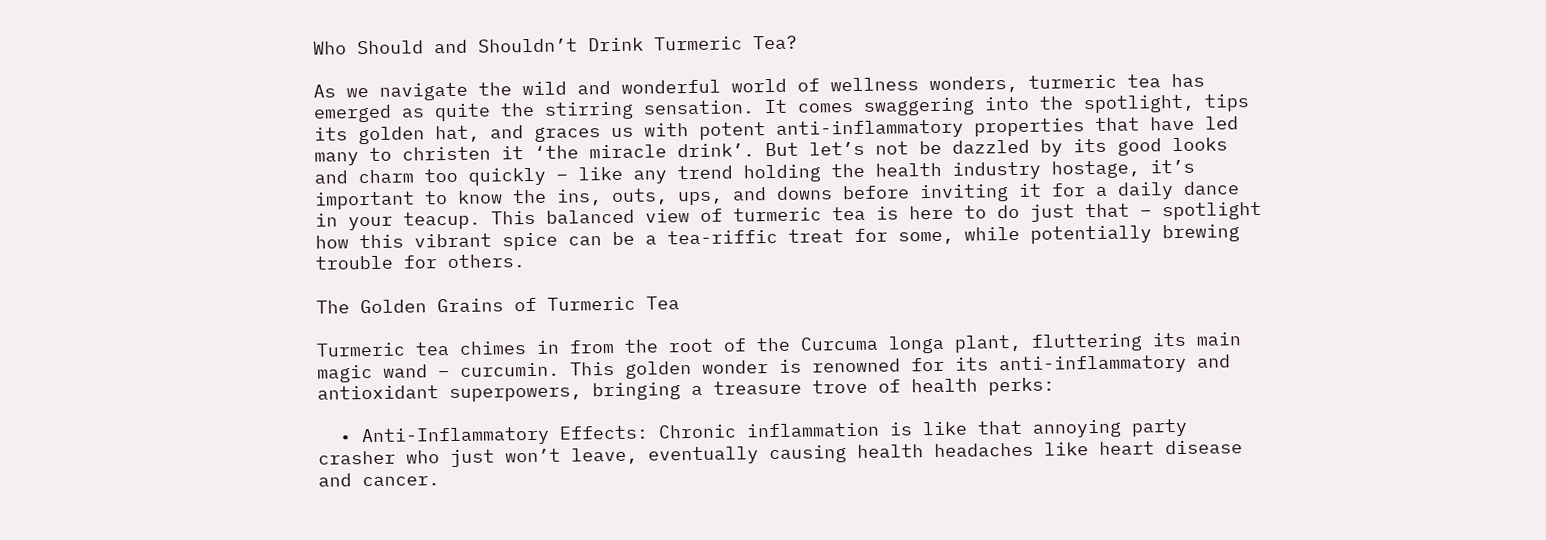Who Should and Shouldn’t Drink Turmeric Tea?

As we navigate the wild and wonderful world of wellness wonders, turmeric tea has emerged as quite the stirring sensation. It comes swaggering into the spotlight, tips its golden hat, and graces us with potent anti-inflammatory properties that have led many to christen it ‘the miracle drink’. But let’s not be dazzled by its good looks and charm too quickly – like any trend holding the health industry hostage, it’s important to know the ins, outs, ups, and downs before inviting it for a daily dance in your teacup. This balanced view of turmeric tea is here to do just that – spotlight how this vibrant spice can be a tea-riffic treat for some, while potentially brewing trouble for others.

The Golden Grains of Turmeric Tea

Turmeric tea chimes in from the root of the Curcuma longa plant, fluttering its main magic wand – curcumin. This golden wonder is renowned for its anti-inflammatory and antioxidant superpowers, bringing a treasure trove of health perks:

  • Anti-Inflammatory Effects: Chronic inflammation is like that annoying party crasher who just won’t leave, eventually causing health headaches like heart disease and cancer.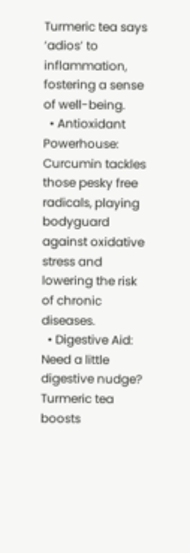Turmeric tea says ‘adios’ to inflammation, fostering a sense of well-being.
  • Antioxidant Powerhouse: Curcumin tackles those pesky free radicals, playing bodyguard against oxidative stress and lowering the risk of chronic diseases.
  • Digestive Aid: Need a little digestive nudge? Turmeric tea boosts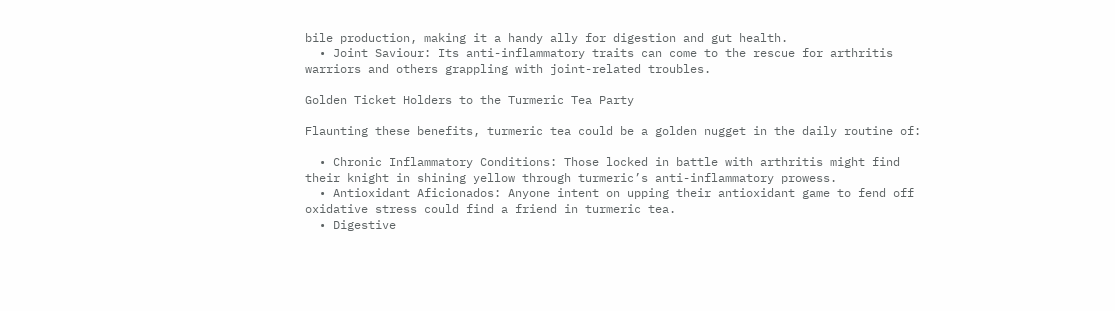bile production, making it a handy ally for digestion and gut health.
  • Joint Saviour: Its anti-inflammatory traits can come to the rescue for arthritis warriors and others grappling with joint-related troubles.

Golden Ticket Holders to the Turmeric Tea Party

Flaunting these benefits, turmeric tea could be a golden nugget in the daily routine of:

  • Chronic Inflammatory Conditions: Those locked in battle with arthritis might find their knight in shining yellow through turmeric’s anti-inflammatory prowess.
  • Antioxidant Aficionados: Anyone intent on upping their antioxidant game to fend off oxidative stress could find a friend in turmeric tea.
  • Digestive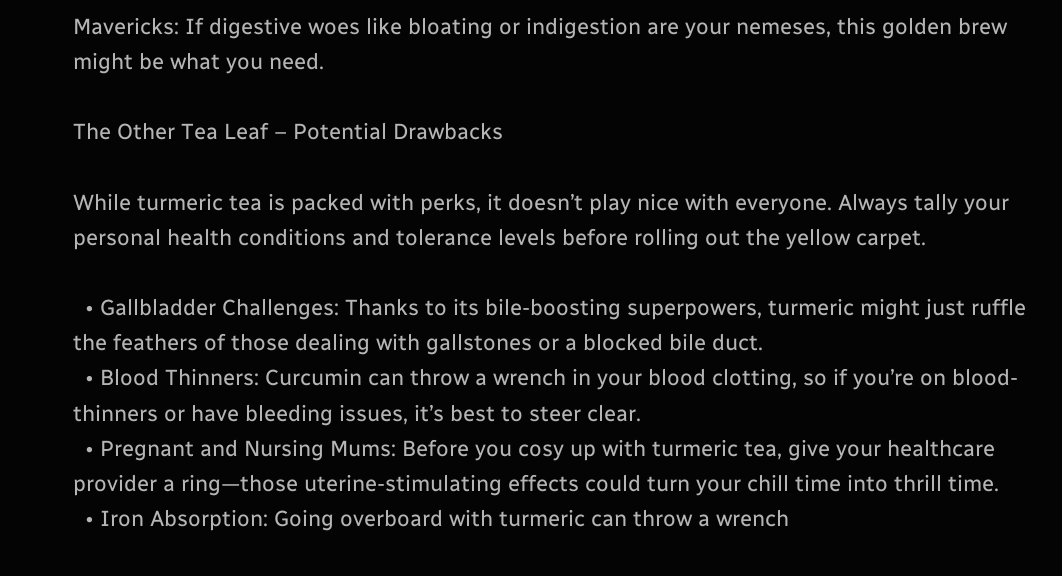Mavericks: If digestive woes like bloating or indigestion are your nemeses, this golden brew might be what you need.

The Other Tea Leaf – Potential Drawbacks

While turmeric tea is packed with perks, it doesn’t play nice with everyone. Always tally your personal health conditions and tolerance levels before rolling out the yellow carpet.

  • Gallbladder Challenges: Thanks to its bile-boosting superpowers, turmeric might just ruffle the feathers of those dealing with gallstones or a blocked bile duct.
  • Blood Thinners: Curcumin can throw a wrench in your blood clotting, so if you’re on blood-thinners or have bleeding issues, it’s best to steer clear.
  • Pregnant and Nursing Mums: Before you cosy up with turmeric tea, give your healthcare provider a ring—those uterine-stimulating effects could turn your chill time into thrill time.
  • Iron Absorption: Going overboard with turmeric can throw a wrench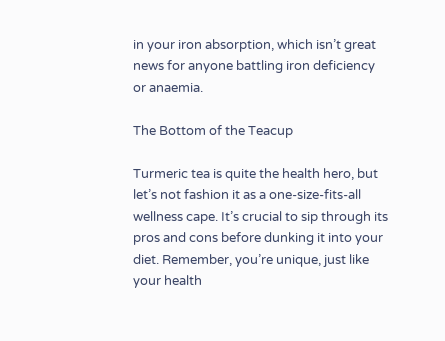in your iron absorption, which isn’t great news for anyone battling iron deficiency or anaemia.

The Bottom of the Teacup

Turmeric tea is quite the health hero, but let’s not fashion it as a one-size-fits-all wellness cape. It’s crucial to sip through its pros and cons before dunking it into your diet. Remember, you’re unique, just like your health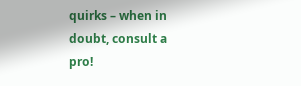quirks – when in doubt, consult a pro!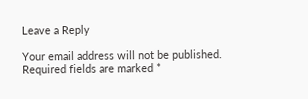Leave a Reply

Your email address will not be published. Required fields are marked *